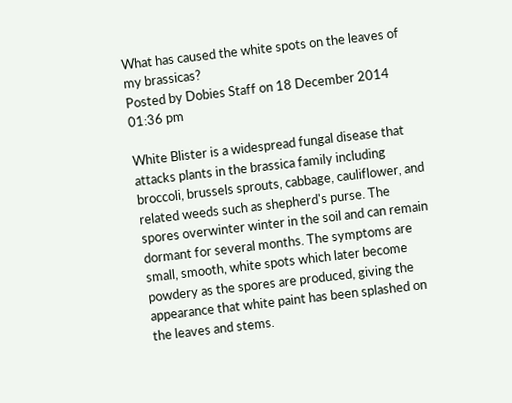What has caused the white spots on the leaves of my brassicas?
Posted by Dobies Staff on 18 December 2014 01:36 pm

White Blister is a widespread fungal disease that attacks plants in the brassica family including broccoli, brussels sprouts, cabbage, cauliflower, and related weeds such as shepherd's purse. The spores overwinter winter in the soil and can remain dormant for several months. The symptoms are small, smooth, white spots which later become powdery as the spores are produced, giving the appearance that white paint has been splashed on the leaves and stems.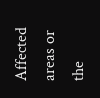Affected areas or the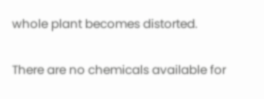whole plant becomes distorted.

There are no chemicals available for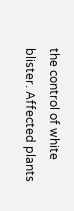the control of white blister. Affected plants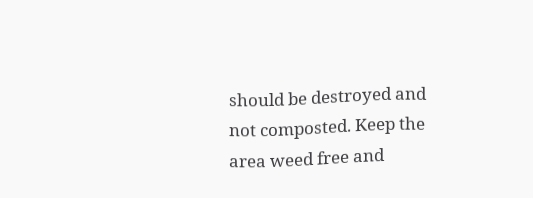should be destroyed and not composted. Keep the area weed free and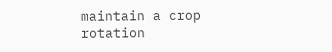maintain a crop rotation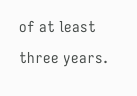of at least three years.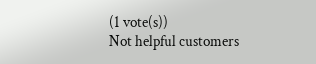(1 vote(s))
Not helpful customers